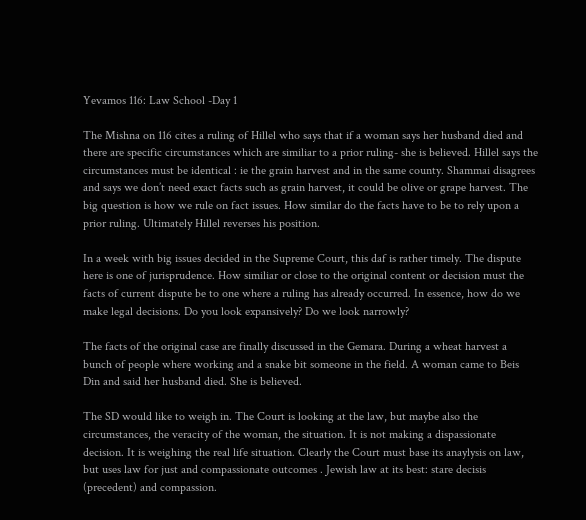Yevamos 116: Law School -Day 1

The Mishna on 116 cites a ruling of Hillel who says that if a woman says her husband died and there are specific circumstances which are similiar to a prior ruling- she is believed. Hillel says the circumstances must be identical : ie the grain harvest and in the same county. Shammai disagrees and says we don’t need exact facts such as grain harvest, it could be olive or grape harvest. The big question is how we rule on fact issues. How similar do the facts have to be to rely upon a prior ruling. Ultimately Hillel reverses his position.

In a week with big issues decided in the Supreme Court, this daf is rather timely. The dispute here is one of jurisprudence. How similiar or close to the original content or decision must the facts of current dispute be to one where a ruling has already occurred. In essence, how do we make legal decisions. Do you look expansively? Do we look narrowly?

The facts of the original case are finally discussed in the Gemara. During a wheat harvest a bunch of people where working and a snake bit someone in the field. A woman came to Beis Din and said her husband died. She is believed.

The SD would like to weigh in. The Court is looking at the law, but maybe also the circumstances, the veracity of the woman, the situation. It is not making a dispassionate decision. It is weighing the real life situation. Clearly the Court must base its anaylysis on law, but uses law for just and compassionate outcomes . Jewish law at its best: stare decisis (precedent) and compassion.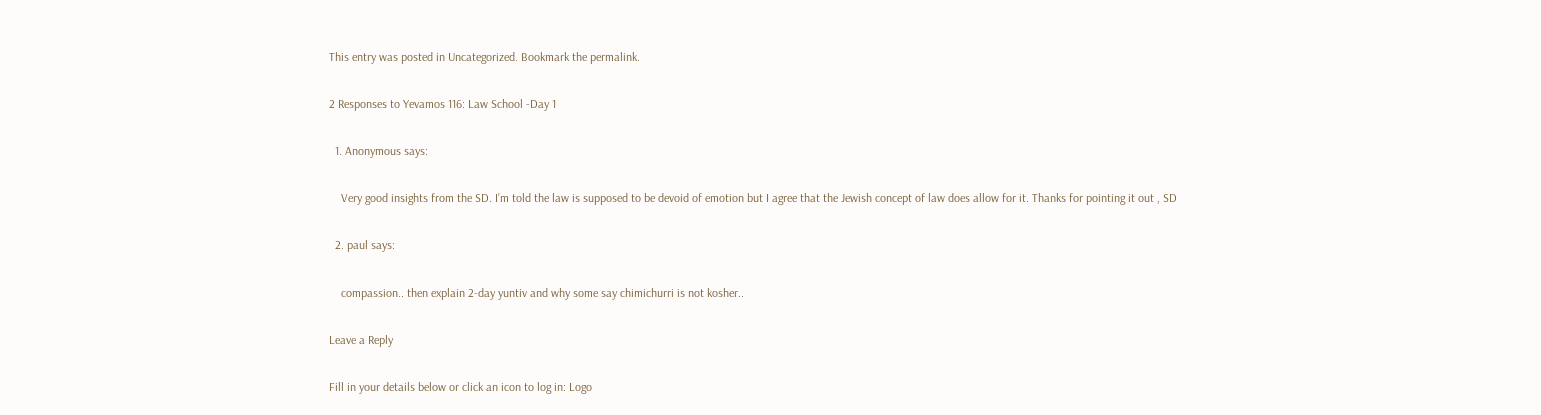This entry was posted in Uncategorized. Bookmark the permalink.

2 Responses to Yevamos 116: Law School -Day 1

  1. Anonymous says:

    Very good insights from the SD. I’m told the law is supposed to be devoid of emotion but I agree that the Jewish concept of law does allow for it. Thanks for pointing it out , SD

  2. paul says:

    compassion.. then explain 2-day yuntiv and why some say chimichurri is not kosher..

Leave a Reply

Fill in your details below or click an icon to log in: Logo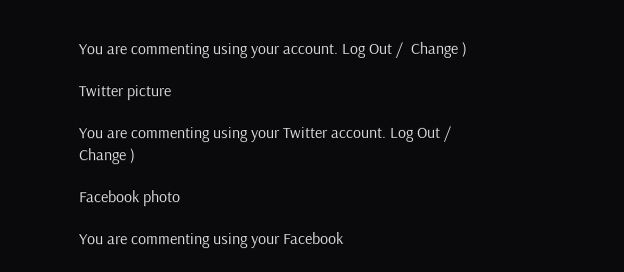You are commenting using your account. Log Out /  Change )

Twitter picture

You are commenting using your Twitter account. Log Out /  Change )

Facebook photo

You are commenting using your Facebook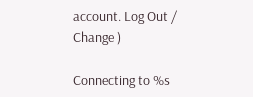account. Log Out /  Change )

Connecting to %s